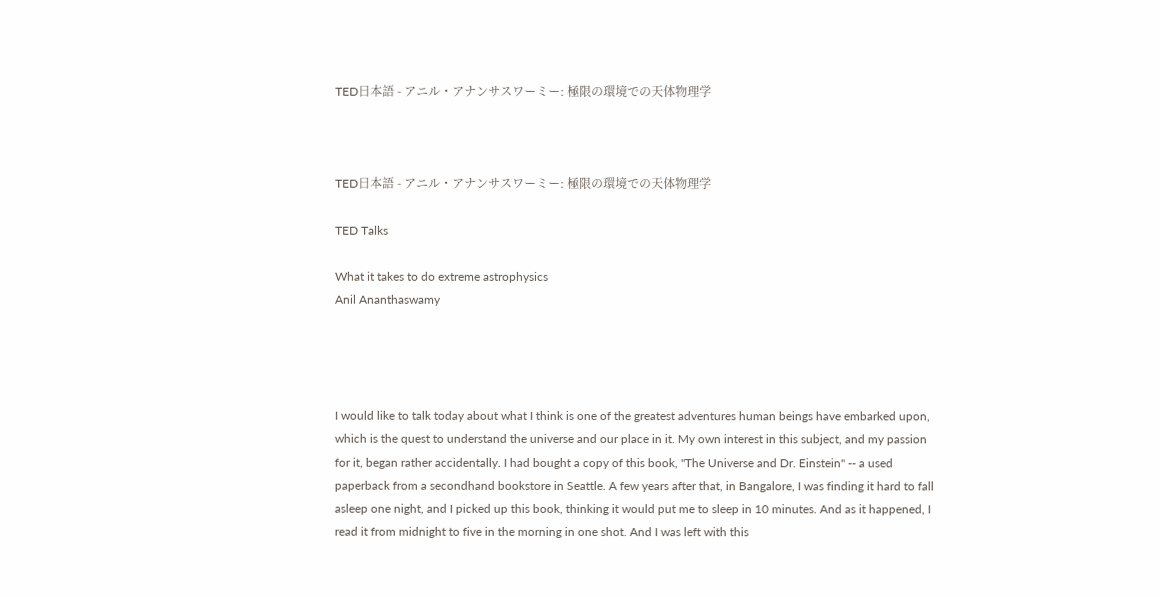TED日本語 - アニル・アナンサスワーミー: 極限の環境での天体物理学



TED日本語 - アニル・アナンサスワーミー: 極限の環境での天体物理学

TED Talks

What it takes to do extreme astrophysics
Anil Ananthaswamy




I would like to talk today about what I think is one of the greatest adventures human beings have embarked upon, which is the quest to understand the universe and our place in it. My own interest in this subject, and my passion for it, began rather accidentally. I had bought a copy of this book, "The Universe and Dr. Einstein" -- a used paperback from a secondhand bookstore in Seattle. A few years after that, in Bangalore, I was finding it hard to fall asleep one night, and I picked up this book, thinking it would put me to sleep in 10 minutes. And as it happened, I read it from midnight to five in the morning in one shot. And I was left with this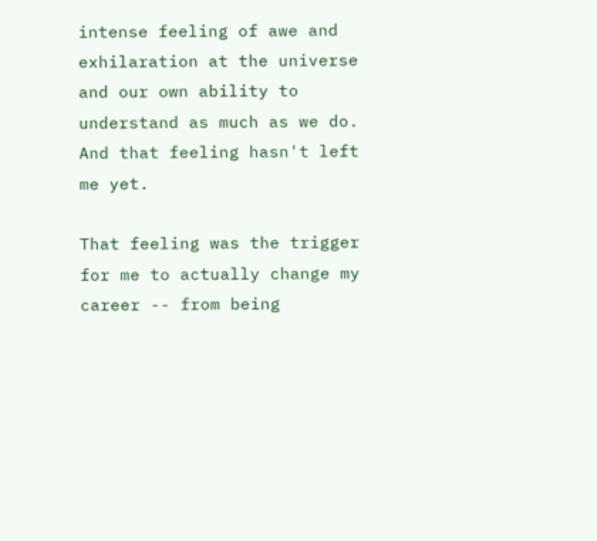intense feeling of awe and exhilaration at the universe and our own ability to understand as much as we do. And that feeling hasn't left me yet.

That feeling was the trigger for me to actually change my career -- from being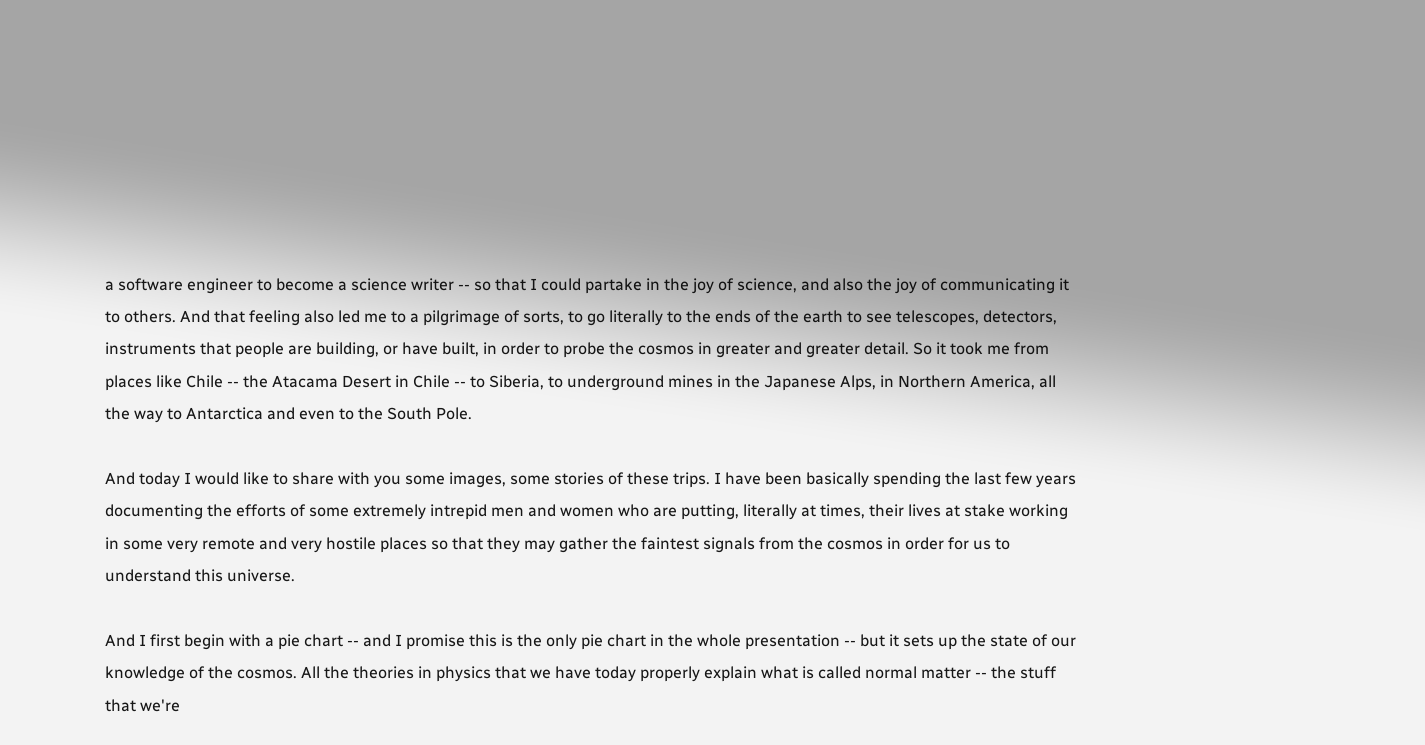a software engineer to become a science writer -- so that I could partake in the joy of science, and also the joy of communicating it to others. And that feeling also led me to a pilgrimage of sorts, to go literally to the ends of the earth to see telescopes, detectors, instruments that people are building, or have built, in order to probe the cosmos in greater and greater detail. So it took me from places like Chile -- the Atacama Desert in Chile -- to Siberia, to underground mines in the Japanese Alps, in Northern America, all the way to Antarctica and even to the South Pole.

And today I would like to share with you some images, some stories of these trips. I have been basically spending the last few years documenting the efforts of some extremely intrepid men and women who are putting, literally at times, their lives at stake working in some very remote and very hostile places so that they may gather the faintest signals from the cosmos in order for us to understand this universe.

And I first begin with a pie chart -- and I promise this is the only pie chart in the whole presentation -- but it sets up the state of our knowledge of the cosmos. All the theories in physics that we have today properly explain what is called normal matter -- the stuff that we're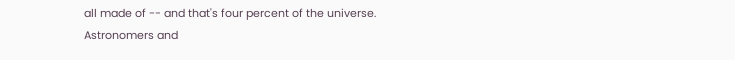all made of -- and that's four percent of the universe. Astronomers and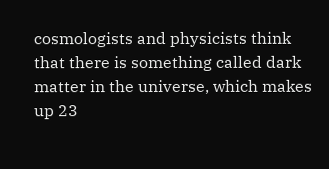cosmologists and physicists think that there is something called dark matter in the universe, which makes up 23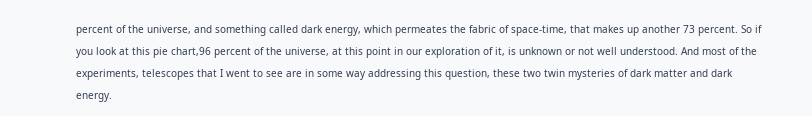percent of the universe, and something called dark energy, which permeates the fabric of space-time, that makes up another 73 percent. So if you look at this pie chart,96 percent of the universe, at this point in our exploration of it, is unknown or not well understood. And most of the experiments, telescopes that I went to see are in some way addressing this question, these two twin mysteries of dark matter and dark energy.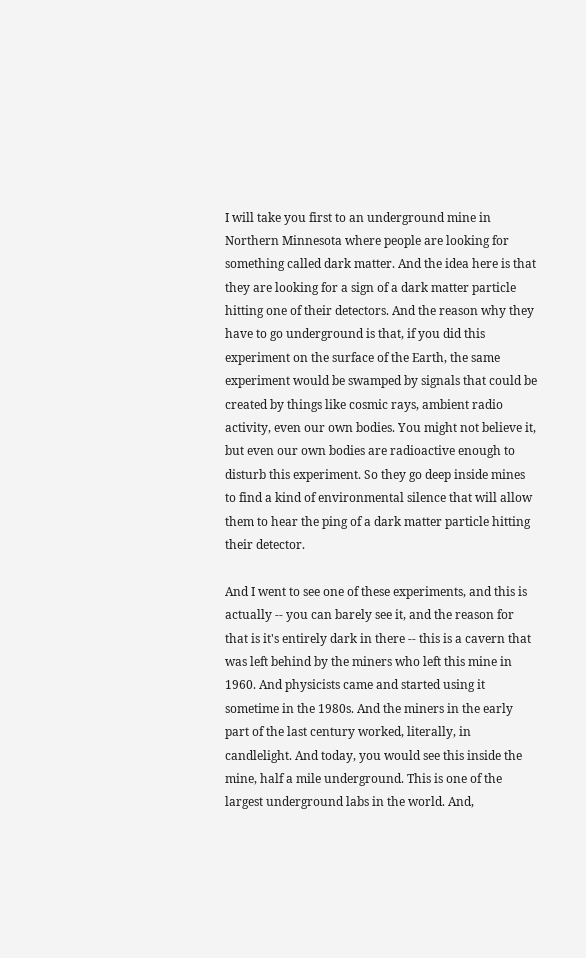I will take you first to an underground mine in Northern Minnesota where people are looking for something called dark matter. And the idea here is that they are looking for a sign of a dark matter particle hitting one of their detectors. And the reason why they have to go underground is that, if you did this experiment on the surface of the Earth, the same experiment would be swamped by signals that could be created by things like cosmic rays, ambient radio activity, even our own bodies. You might not believe it, but even our own bodies are radioactive enough to disturb this experiment. So they go deep inside mines to find a kind of environmental silence that will allow them to hear the ping of a dark matter particle hitting their detector.

And I went to see one of these experiments, and this is actually -- you can barely see it, and the reason for that is it's entirely dark in there -- this is a cavern that was left behind by the miners who left this mine in 1960. And physicists came and started using it sometime in the 1980s. And the miners in the early part of the last century worked, literally, in candlelight. And today, you would see this inside the mine, half a mile underground. This is one of the largest underground labs in the world. And,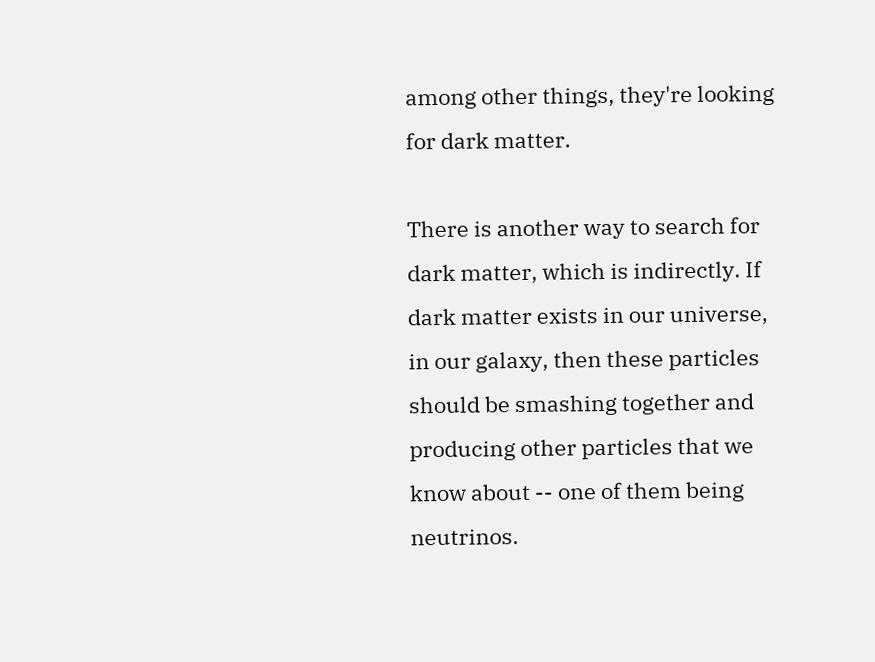among other things, they're looking for dark matter.

There is another way to search for dark matter, which is indirectly. If dark matter exists in our universe, in our galaxy, then these particles should be smashing together and producing other particles that we know about -- one of them being neutrinos.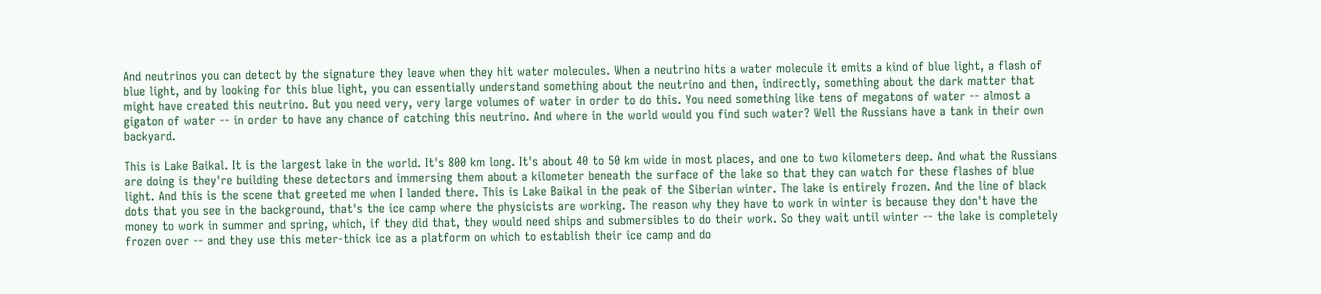And neutrinos you can detect by the signature they leave when they hit water molecules. When a neutrino hits a water molecule it emits a kind of blue light, a flash of blue light, and by looking for this blue light, you can essentially understand something about the neutrino and then, indirectly, something about the dark matter that might have created this neutrino. But you need very, very large volumes of water in order to do this. You need something like tens of megatons of water -- almost a gigaton of water -- in order to have any chance of catching this neutrino. And where in the world would you find such water? Well the Russians have a tank in their own backyard.

This is Lake Baikal. It is the largest lake in the world. It's 800 km long. It's about 40 to 50 km wide in most places, and one to two kilometers deep. And what the Russians are doing is they're building these detectors and immersing them about a kilometer beneath the surface of the lake so that they can watch for these flashes of blue light. And this is the scene that greeted me when I landed there. This is Lake Baikal in the peak of the Siberian winter. The lake is entirely frozen. And the line of black dots that you see in the background, that's the ice camp where the physicists are working. The reason why they have to work in winter is because they don't have the money to work in summer and spring, which, if they did that, they would need ships and submersibles to do their work. So they wait until winter -- the lake is completely frozen over -- and they use this meter-thick ice as a platform on which to establish their ice camp and do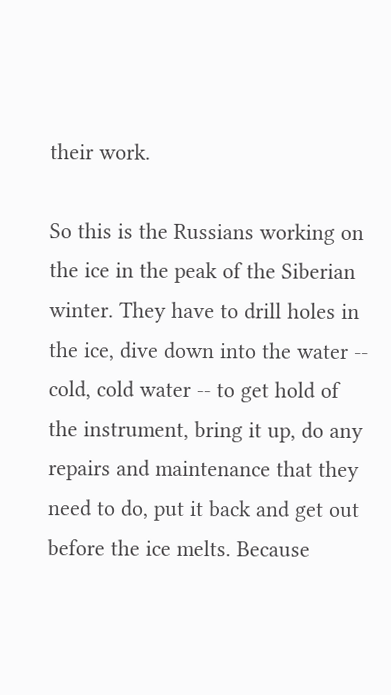their work.

So this is the Russians working on the ice in the peak of the Siberian winter. They have to drill holes in the ice, dive down into the water -- cold, cold water -- to get hold of the instrument, bring it up, do any repairs and maintenance that they need to do, put it back and get out before the ice melts. Because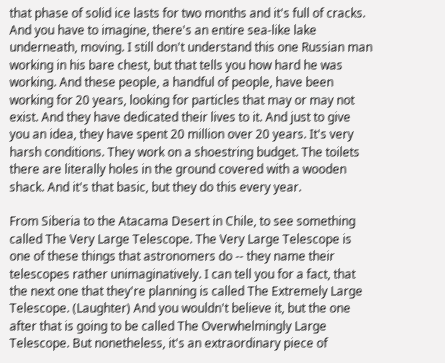that phase of solid ice lasts for two months and it's full of cracks. And you have to imagine, there's an entire sea-like lake underneath, moving. I still don't understand this one Russian man working in his bare chest, but that tells you how hard he was working. And these people, a handful of people, have been working for 20 years, looking for particles that may or may not exist. And they have dedicated their lives to it. And just to give you an idea, they have spent 20 million over 20 years. It's very harsh conditions. They work on a shoestring budget. The toilets there are literally holes in the ground covered with a wooden shack. And it's that basic, but they do this every year.

From Siberia to the Atacama Desert in Chile, to see something called The Very Large Telescope. The Very Large Telescope is one of these things that astronomers do -- they name their telescopes rather unimaginatively. I can tell you for a fact, that the next one that they're planning is called The Extremely Large Telescope. (Laughter) And you wouldn't believe it, but the one after that is going to be called The Overwhelmingly Large Telescope. But nonetheless, it's an extraordinary piece of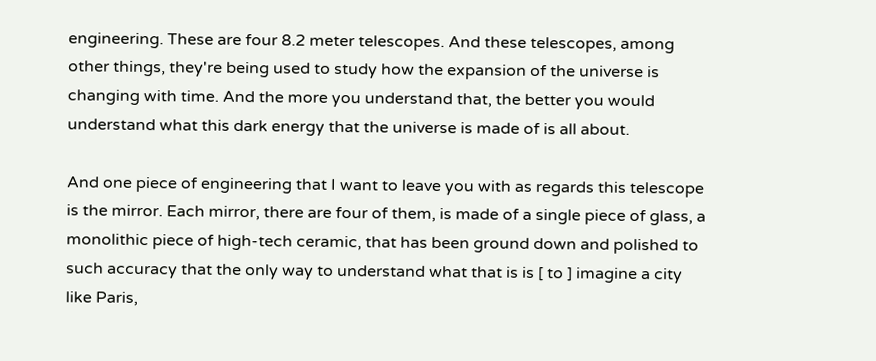engineering. These are four 8.2 meter telescopes. And these telescopes, among other things, they're being used to study how the expansion of the universe is changing with time. And the more you understand that, the better you would understand what this dark energy that the universe is made of is all about.

And one piece of engineering that I want to leave you with as regards this telescope is the mirror. Each mirror, there are four of them, is made of a single piece of glass, a monolithic piece of high-tech ceramic, that has been ground down and polished to such accuracy that the only way to understand what that is is [ to ] imagine a city like Paris,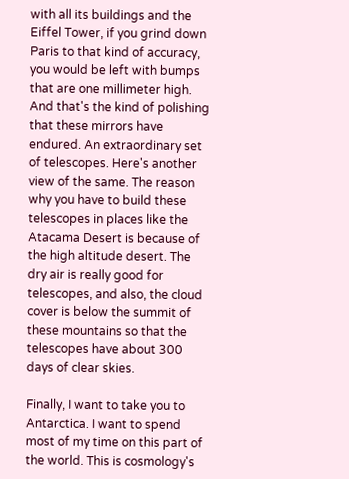with all its buildings and the Eiffel Tower, if you grind down Paris to that kind of accuracy, you would be left with bumps that are one millimeter high. And that's the kind of polishing that these mirrors have endured. An extraordinary set of telescopes. Here's another view of the same. The reason why you have to build these telescopes in places like the Atacama Desert is because of the high altitude desert. The dry air is really good for telescopes, and also, the cloud cover is below the summit of these mountains so that the telescopes have about 300 days of clear skies.

Finally, I want to take you to Antarctica. I want to spend most of my time on this part of the world. This is cosmology's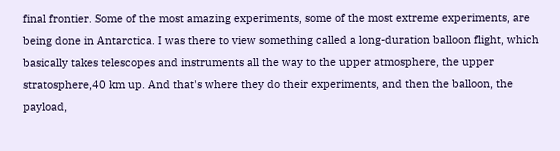final frontier. Some of the most amazing experiments, some of the most extreme experiments, are being done in Antarctica. I was there to view something called a long-duration balloon flight, which basically takes telescopes and instruments all the way to the upper atmosphere, the upper stratosphere,40 km up. And that's where they do their experiments, and then the balloon, the payload,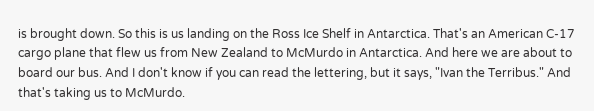is brought down. So this is us landing on the Ross Ice Shelf in Antarctica. That's an American C-17 cargo plane that flew us from New Zealand to McMurdo in Antarctica. And here we are about to board our bus. And I don't know if you can read the lettering, but it says, "Ivan the Terribus." And that's taking us to McMurdo.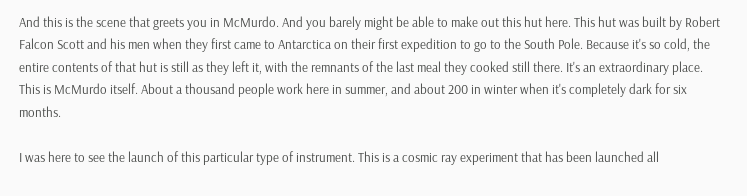And this is the scene that greets you in McMurdo. And you barely might be able to make out this hut here. This hut was built by Robert Falcon Scott and his men when they first came to Antarctica on their first expedition to go to the South Pole. Because it's so cold, the entire contents of that hut is still as they left it, with the remnants of the last meal they cooked still there. It's an extraordinary place. This is McMurdo itself. About a thousand people work here in summer, and about 200 in winter when it's completely dark for six months.

I was here to see the launch of this particular type of instrument. This is a cosmic ray experiment that has been launched all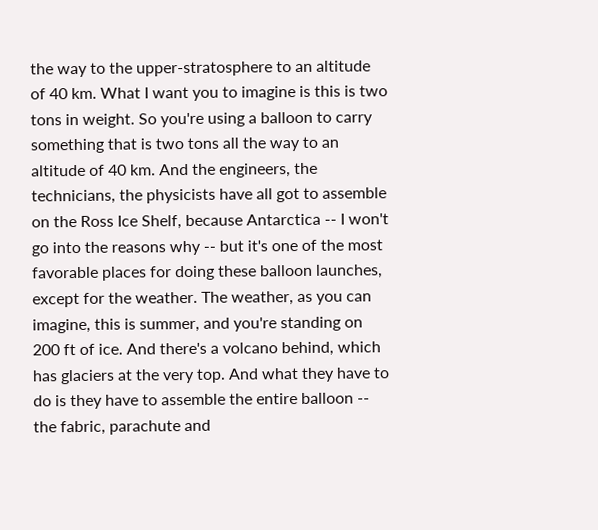the way to the upper-stratosphere to an altitude of 40 km. What I want you to imagine is this is two tons in weight. So you're using a balloon to carry something that is two tons all the way to an altitude of 40 km. And the engineers, the technicians, the physicists have all got to assemble on the Ross Ice Shelf, because Antarctica -- I won't go into the reasons why -- but it's one of the most favorable places for doing these balloon launches, except for the weather. The weather, as you can imagine, this is summer, and you're standing on 200 ft of ice. And there's a volcano behind, which has glaciers at the very top. And what they have to do is they have to assemble the entire balloon -- the fabric, parachute and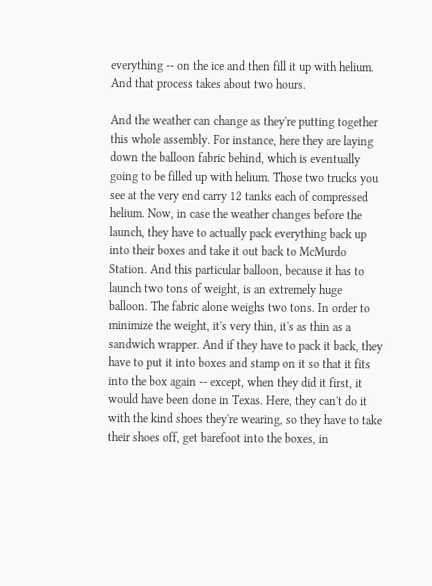everything -- on the ice and then fill it up with helium. And that process takes about two hours.

And the weather can change as they're putting together this whole assembly. For instance, here they are laying down the balloon fabric behind, which is eventually going to be filled up with helium. Those two trucks you see at the very end carry 12 tanks each of compressed helium. Now, in case the weather changes before the launch, they have to actually pack everything back up into their boxes and take it out back to McMurdo Station. And this particular balloon, because it has to launch two tons of weight, is an extremely huge balloon. The fabric alone weighs two tons. In order to minimize the weight, it's very thin, it's as thin as a sandwich wrapper. And if they have to pack it back, they have to put it into boxes and stamp on it so that it fits into the box again -- except, when they did it first, it would have been done in Texas. Here, they can't do it with the kind shoes they're wearing, so they have to take their shoes off, get barefoot into the boxes, in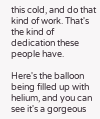this cold, and do that kind of work. That's the kind of dedication these people have.

Here's the balloon being filled up with helium, and you can see it's a gorgeous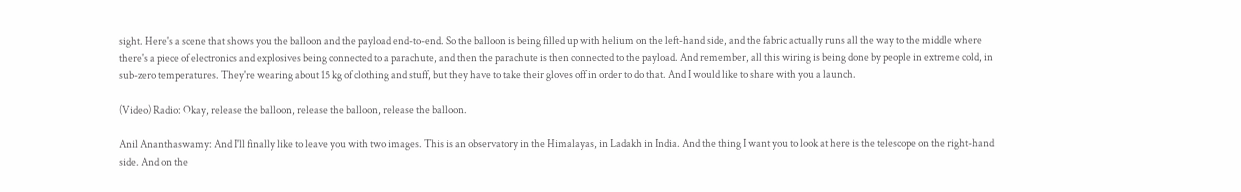sight. Here's a scene that shows you the balloon and the payload end-to-end. So the balloon is being filled up with helium on the left-hand side, and the fabric actually runs all the way to the middle where there's a piece of electronics and explosives being connected to a parachute, and then the parachute is then connected to the payload. And remember, all this wiring is being done by people in extreme cold, in sub-zero temperatures. They're wearing about 15 kg of clothing and stuff, but they have to take their gloves off in order to do that. And I would like to share with you a launch.

(Video) Radio: Okay, release the balloon, release the balloon, release the balloon.

Anil Ananthaswamy: And I'll finally like to leave you with two images. This is an observatory in the Himalayas, in Ladakh in India. And the thing I want you to look at here is the telescope on the right-hand side. And on the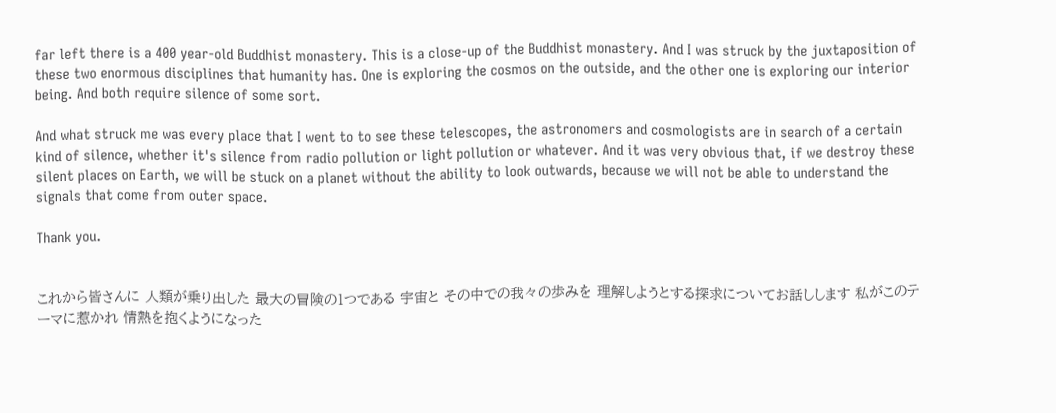far left there is a 400 year-old Buddhist monastery. This is a close-up of the Buddhist monastery. And I was struck by the juxtaposition of these two enormous disciplines that humanity has. One is exploring the cosmos on the outside, and the other one is exploring our interior being. And both require silence of some sort.

And what struck me was every place that I went to to see these telescopes, the astronomers and cosmologists are in search of a certain kind of silence, whether it's silence from radio pollution or light pollution or whatever. And it was very obvious that, if we destroy these silent places on Earth, we will be stuck on a planet without the ability to look outwards, because we will not be able to understand the signals that come from outer space.

Thank you.


これから皆さんに 人類が乗り出した 最大の冒険の1つである 宇宙と その中での我々の歩みを 理解しようとする探求についてお話しします 私がこのテーマに惹かれ 情熱を抱くようになった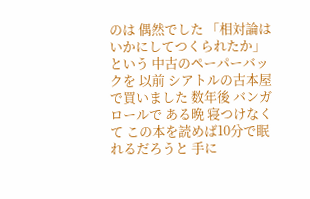のは 偶然でした 「相対論はいかにしてつくられたか」という 中古のペーパーバックを 以前 シアトルの古本屋で買いました 数年後 バンガロールで ある晩 寝つけなくて この本を読めば10分で眠れるだろうと 手に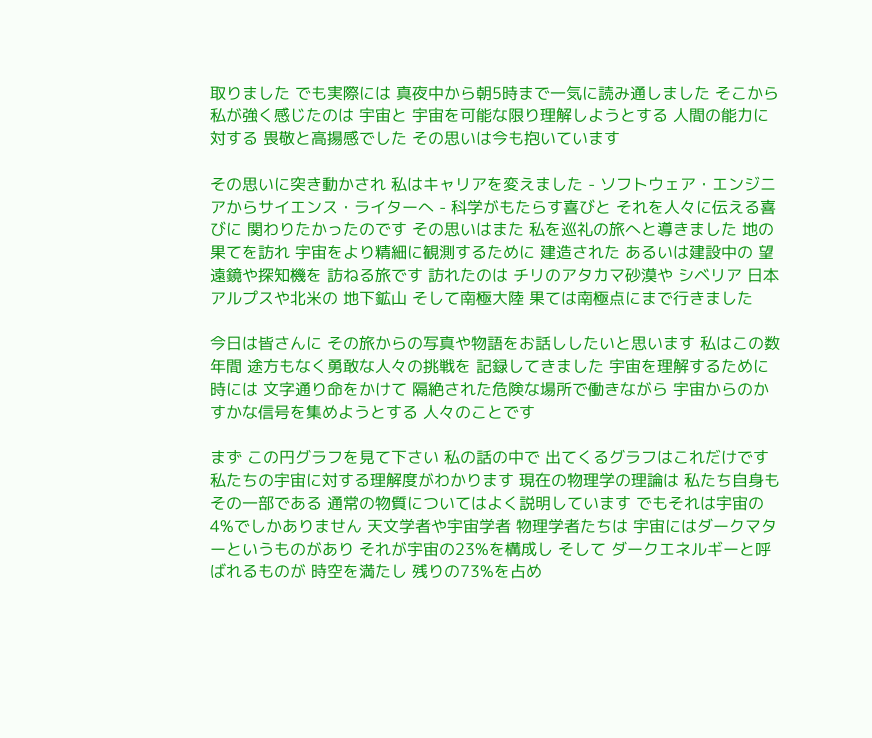取りました でも実際には 真夜中から朝5時まで一気に読み通しました そこから私が強く感じたのは 宇宙と 宇宙を可能な限り理解しようとする 人間の能力に対する 畏敬と高揚感でした その思いは今も抱いています

その思いに突き動かされ 私はキャリアを変えました - ソフトウェア・エンジニアからサイエンス・ライターへ - 科学がもたらす喜びと それを人々に伝える喜びに 関わりたかったのです その思いはまた 私を巡礼の旅へと導きました 地の果てを訪れ 宇宙をより精細に観測するために 建造された あるいは建設中の 望遠鏡や探知機を 訪ねる旅です 訪れたのは チリのアタカマ砂漠や シベリア 日本アルプスや北米の 地下鉱山 そして南極大陸 果ては南極点にまで行きました

今日は皆さんに その旅からの写真や物語をお話ししたいと思います 私はこの数年間 途方もなく勇敢な人々の挑戦を 記録してきました 宇宙を理解するために 時には 文字通り命をかけて 隔絶された危険な場所で働きながら 宇宙からのかすかな信号を集めようとする 人々のことです

まず この円グラフを見て下さい 私の話の中で 出てくるグラフはこれだけです 私たちの宇宙に対する理解度がわかります 現在の物理学の理論は 私たち自身もその一部である 通常の物質についてはよく説明しています でもそれは宇宙の4%でしかありません 天文学者や宇宙学者 物理学者たちは 宇宙にはダークマターというものがあり それが宇宙の23%を構成し そして ダークエネルギーと呼ばれるものが 時空を満たし 残りの73%を占め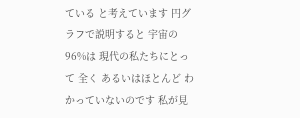ている と考えています 円グラフで説明すると 宇宙の96%は 現代の私たちにとって 全く あるいはほとんど わかっていないのです 私が見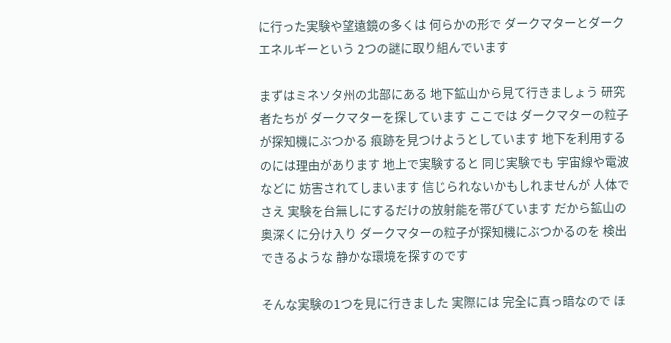に行った実験や望遠鏡の多くは 何らかの形で ダークマターとダークエネルギーという 2つの謎に取り組んでいます

まずはミネソタ州の北部にある 地下鉱山から見て行きましょう 研究者たちが ダークマターを探しています ここでは ダークマターの粒子が探知機にぶつかる 痕跡を見つけようとしています 地下を利用するのには理由があります 地上で実験すると 同じ実験でも 宇宙線や電波などに 妨害されてしまいます 信じられないかもしれませんが 人体でさえ 実験を台無しにするだけの放射能を帯びています だから鉱山の奥深くに分け入り ダークマターの粒子が探知機にぶつかるのを 検出できるような 静かな環境を探すのです

そんな実験の1つを見に行きました 実際には 完全に真っ暗なので ほ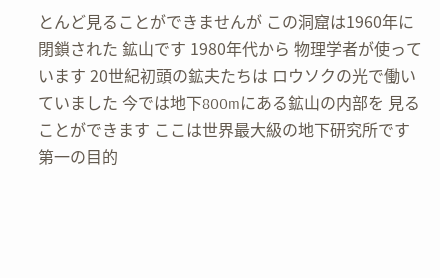とんど見ることができませんが この洞窟は1960年に閉鎖された 鉱山です 1980年代から 物理学者が使っています 20世紀初頭の鉱夫たちは ロウソクの光で働いていました 今では地下800mにある鉱山の内部を 見ることができます ここは世界最大級の地下研究所です 第一の目的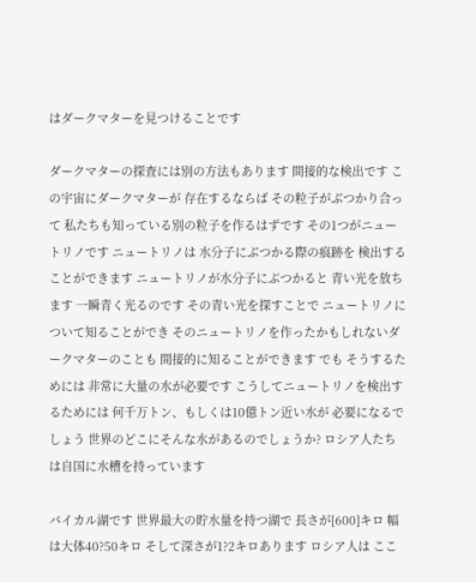はダークマターを見つけることです

ダークマターの探査には別の方法もあります 間接的な検出です この宇宙にダークマターが 存在するならば その粒子がぶつかり合って 私たちも知っている別の粒子を作るはずです その1つがニュートリノです ニュートリノは 水分子にぶつかる際の痕跡を 検出することができます ニュートリノが水分子にぶつかると 青い光を放ちます 一瞬青く光るのです その青い光を探すことで ニュートリノについて知ることができ そのニュートリノを作ったかもしれないダークマターのことも 間接的に知ることができます でも そうするためには 非常に大量の水が必要です こうしてニュートリノを検出するためには 何千万トン、もしくは10億トン近い水が 必要になるでしょう 世界のどこにそんな水があるのでしょうか? ロシア人たちは自国に水槽を持っています

バイカル湖です 世界最大の貯水量を持つ湖で 長さが[600]キロ 幅は大体40?50キロ そして深さが1?2キロあります ロシア人は ここ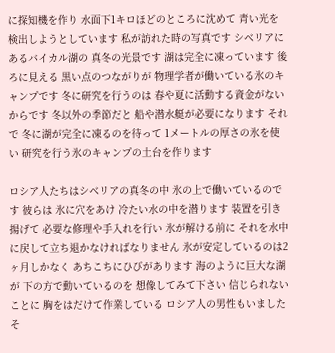に探知機を作り 水面下1キロほどのところに沈めて 青い光を検出しようとしています 私が訪れた時の写真です シベリアにあるバイカル湖の 真冬の光景です 湖は完全に凍っています 後ろに見える 黒い点のつながりが 物理学者が働いている氷のキャンプです 冬に研究を行うのは 春や夏に活動する資金がないからです 冬以外の季節だと 船や潜水艇が必要になります それで 冬に湖が完全に凍るのを待って 1メートルの厚さの氷を使い 研究を行う氷のキャンプの土台を作ります

ロシア人たちはシベリアの真冬の中 氷の上で働いているのです 彼らは 氷に穴をあけ 冷たい水の中を潜ります 装置を引き揚げて 必要な修理や手入れを行い 氷が解ける前に それを水中に戻して立ち退かなければなりません 氷が安定しているのは2ヶ月しかなく あちこちにひびがあります 海のように巨大な湖が 下の方で動いているのを 想像してみて下さい 信じられないことに 胸をはだけて作業している ロシア人の男性もいました そ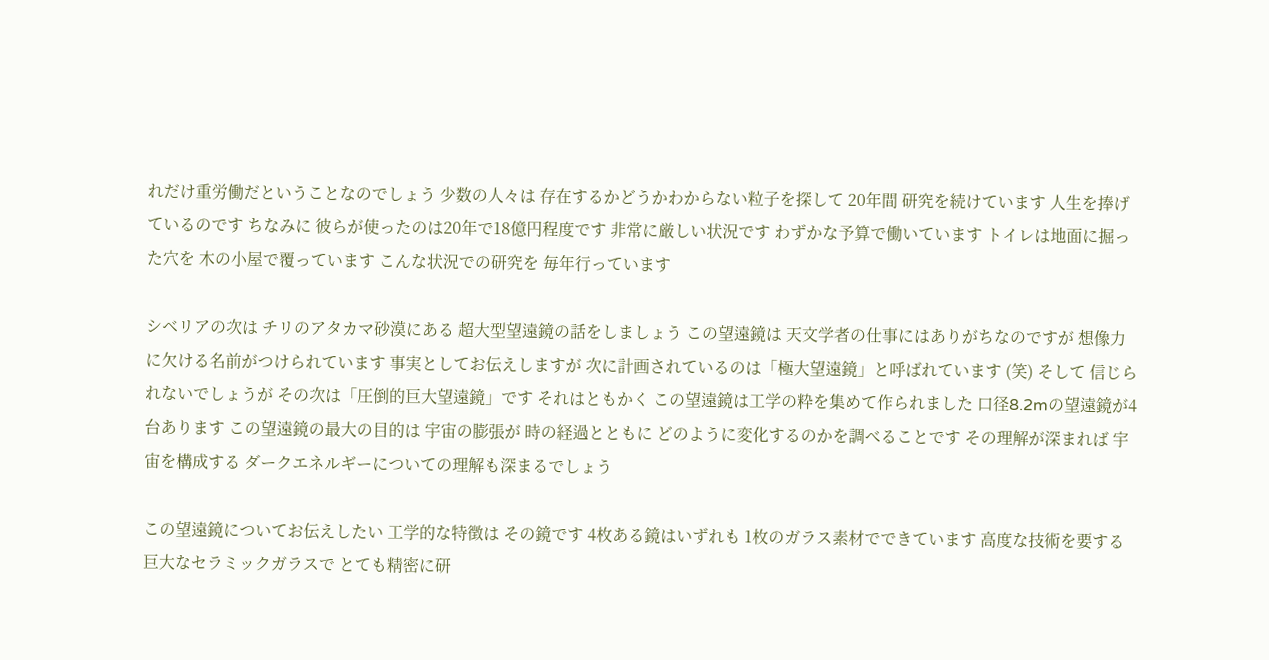れだけ重労働だということなのでしょう 少数の人々は 存在するかどうかわからない粒子を探して 20年間 研究を続けています 人生を捧げているのです ちなみに 彼らが使ったのは20年で18億円程度です 非常に厳しい状況です わずかな予算で働いています トイレは地面に掘った穴を 木の小屋で覆っています こんな状況での研究を 毎年行っています

シベリアの次は チリのアタカマ砂漠にある 超大型望遠鏡の話をしましょう この望遠鏡は 天文学者の仕事にはありがちなのですが 想像力に欠ける名前がつけられています 事実としてお伝えしますが 次に計画されているのは「極大望遠鏡」と呼ばれています (笑) そして 信じられないでしょうが その次は「圧倒的巨大望遠鏡」です それはともかく この望遠鏡は工学の粋を集めて作られました 口径8.2mの望遠鏡が4台あります この望遠鏡の最大の目的は 宇宙の膨張が 時の経過とともに どのように変化するのかを調べることです その理解が深まれば 宇宙を構成する ダークエネルギーについての理解も深まるでしょう

この望遠鏡についてお伝えしたい 工学的な特徴は その鏡です 4枚ある鏡はいずれも 1枚のガラス素材でできています 高度な技術を要する巨大なセラミックガラスで とても精密に研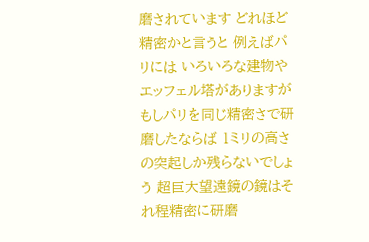磨されています どれほど精密かと言うと 例えばパリには いろいろな建物やエッフェル塔がありますが もしパリを同じ精密さで研磨したならば 1ミリの高さの突起しか残らないでしょう 超巨大望遠鏡の鏡はそれ程精密に研磨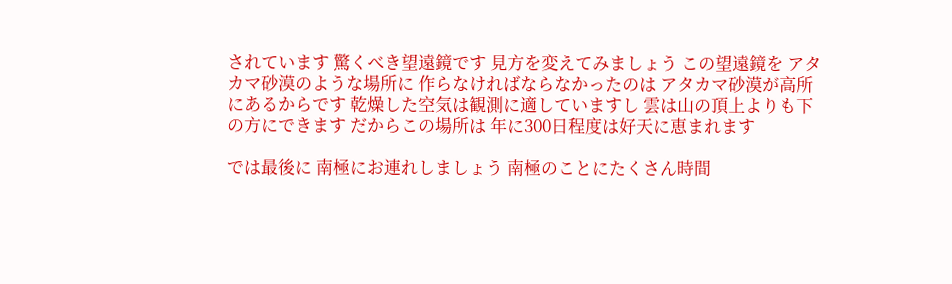されています 驚くべき望遠鏡です 見方を変えてみましょう この望遠鏡を アタカマ砂漠のような場所に 作らなければならなかったのは アタカマ砂漠が高所にあるからです 乾燥した空気は観測に適していますし 雲は山の頂上よりも下の方にできます だからこの場所は 年に300日程度は好天に恵まれます

では最後に 南極にお連れしましょう 南極のことにたくさん時間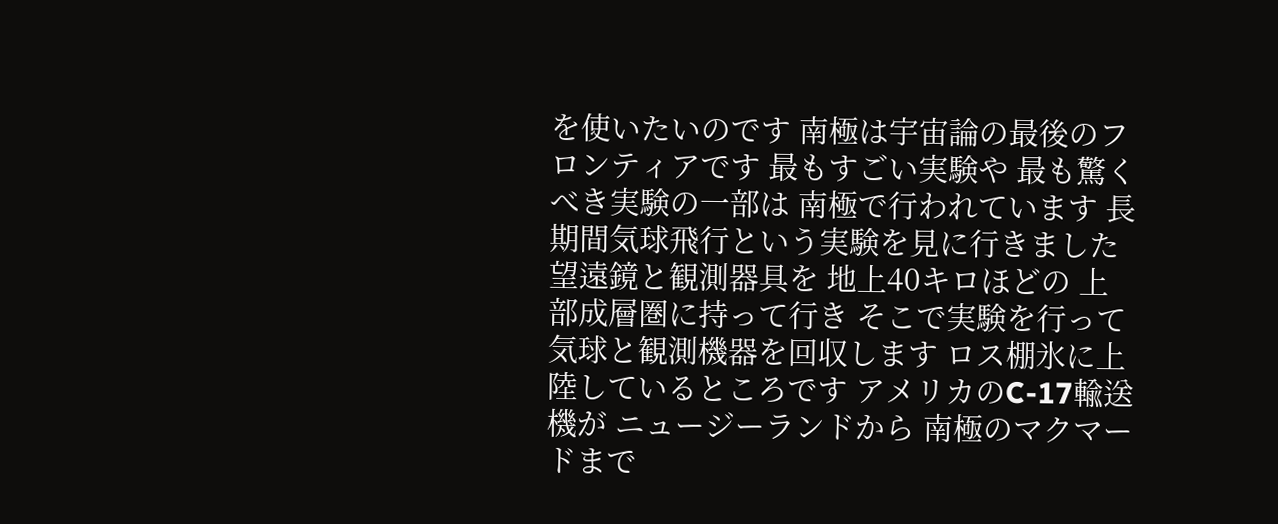を使いたいのです 南極は宇宙論の最後のフロンティアです 最もすごい実験や 最も驚くべき実験の一部は 南極で行われています 長期間気球飛行という実験を見に行きました 望遠鏡と観測器具を 地上40キロほどの 上部成層圏に持って行き そこで実験を行って 気球と観測機器を回収します ロス棚氷に上陸しているところです アメリカのC-17輸送機が ニュージーランドから 南極のマクマードまで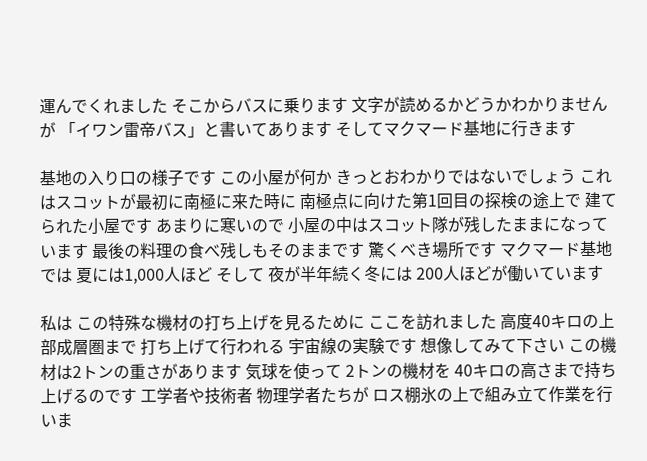運んでくれました そこからバスに乗ります 文字が読めるかどうかわかりませんが 「イワン雷帝バス」と書いてあります そしてマクマード基地に行きます

基地の入り口の様子です この小屋が何か きっとおわかりではないでしょう これはスコットが最初に南極に来た時に 南極点に向けた第1回目の探検の途上で 建てられた小屋です あまりに寒いので 小屋の中はスコット隊が残したままになっています 最後の料理の食べ残しもそのままです 驚くべき場所です マクマード基地では 夏には1,000人ほど そして 夜が半年続く冬には 200人ほどが働いています

私は この特殊な機材の打ち上げを見るために ここを訪れました 高度40キロの上部成層圏まで 打ち上げて行われる 宇宙線の実験です 想像してみて下さい この機材は2トンの重さがあります 気球を使って 2トンの機材を 40キロの高さまで持ち上げるのです 工学者や技術者 物理学者たちが ロス棚氷の上で組み立て作業を行いま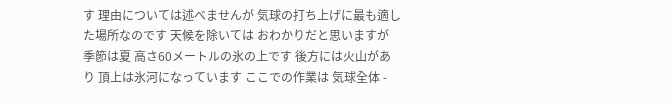す 理由については述べませんが 気球の打ち上げに最も適した場所なのです 天候を除いては おわかりだと思いますが 季節は夏 高さ60メートルの氷の上です 後方には火山があり 頂上は氷河になっています ここでの作業は 気球全体 -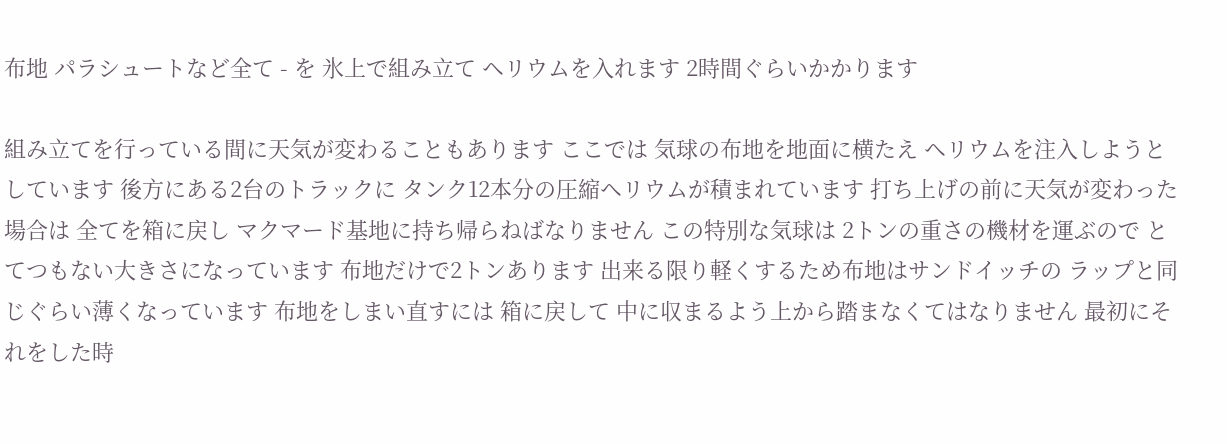布地 パラシュートなど全て - を 氷上で組み立て ヘリウムを入れます 2時間ぐらいかかります

組み立てを行っている間に天気が変わることもあります ここでは 気球の布地を地面に横たえ ヘリウムを注入しようとしています 後方にある2台のトラックに タンク12本分の圧縮ヘリウムが積まれています 打ち上げの前に天気が変わった場合は 全てを箱に戻し マクマード基地に持ち帰らねばなりません この特別な気球は 2トンの重さの機材を運ぶので とてつもない大きさになっています 布地だけで2トンあります 出来る限り軽くするため布地はサンドイッチの ラップと同じぐらい薄くなっています 布地をしまい直すには 箱に戻して 中に収まるよう上から踏まなくてはなりません 最初にそれをした時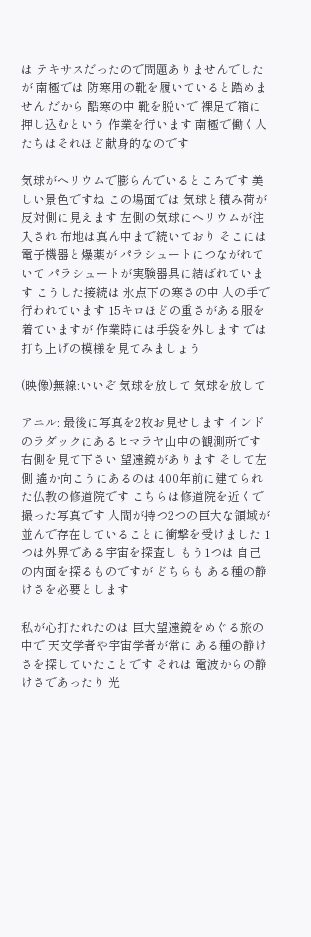は テキサスだったので問題ありませんでしたが 南極では 防寒用の靴を履いていると踏めません だから 酷寒の中 靴を脱いで 裸足で箱に押し込むという 作業を行います 南極で働く人たちはそれほど献身的なのです

気球がヘリウムで膨らんでいるところです 美しい景色ですね この場面では 気球と積み荷が反対側に見えます 左側の気球にヘリウムが注入され 布地は真ん中まで続いており そこには電子機器と爆薬が パラシュートにつながれていて パラシュートが実験器具に結ばれています こうした接続は 氷点下の寒さの中 人の手で行われています 15キロほどの重さがある服を着ていますが 作業時には手袋を外します では 打ち上げの模様を見てみましょう

(映像)無線:いいぞ 気球を放して 気球を放して

アニル: 最後に写真を2枚お見せします インドのラダックにあるヒマラヤ山中の観測所です 右側を見て下さい 望遠鏡があります そして左側 遙か向こうにあるのは 400年前に建てられた仏教の修道院です こちらは修道院を近くで撮った写真です 人間が持つ2つの巨大な領域が 並んで存在していることに衝撃を受けました 1つは外界である宇宙を探査し もう1つは 自己の内面を探るものですが どちらも ある種の静けさを必要とします

私が心打たれたのは 巨大望遠鏡をめぐる旅の中で 天文学者や宇宙学者が常に ある種の静けさを探していたことです それは 電波からの静けさであったり 光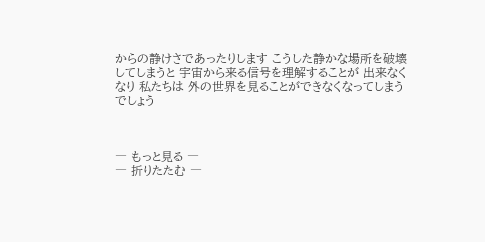からの静けさであったりします こうした静かな場所を破壊してしまうと 宇宙から来る信号を理解することが 出来なくなり 私たちは 外の世界を見ることができなくなってしまうでしょう



― もっと見る ―
― 折りたたむ ―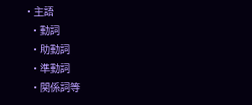• 主語
  • 動詞
  • 助動詞
  • 準動詞
  • 関係詞等